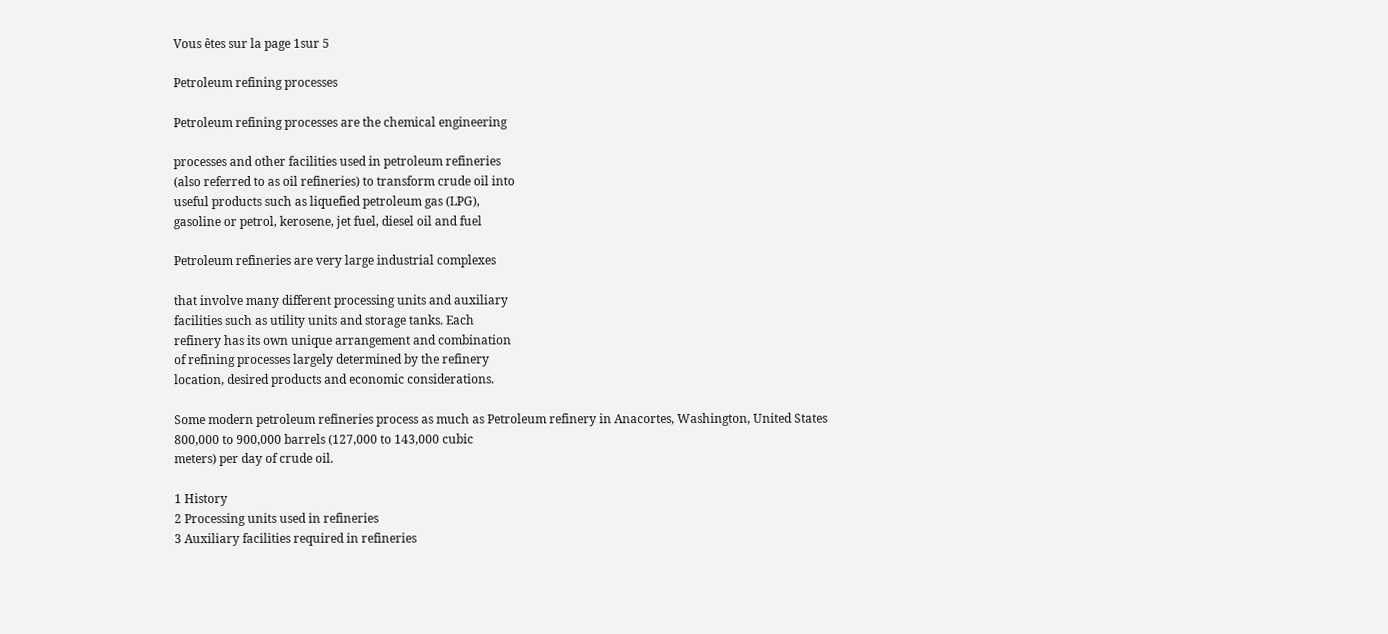Vous êtes sur la page 1sur 5

Petroleum refining processes

Petroleum refining processes are the chemical engineering

processes and other facilities used in petroleum refineries
(also referred to as oil refineries) to transform crude oil into
useful products such as liquefied petroleum gas (LPG),
gasoline or petrol, kerosene, jet fuel, diesel oil and fuel

Petroleum refineries are very large industrial complexes

that involve many different processing units and auxiliary
facilities such as utility units and storage tanks. Each
refinery has its own unique arrangement and combination
of refining processes largely determined by the refinery
location, desired products and economic considerations.

Some modern petroleum refineries process as much as Petroleum refinery in Anacortes, Washington, United States
800,000 to 900,000 barrels (127,000 to 143,000 cubic
meters) per day of crude oil.

1 History
2 Processing units used in refineries
3 Auxiliary facilities required in refineries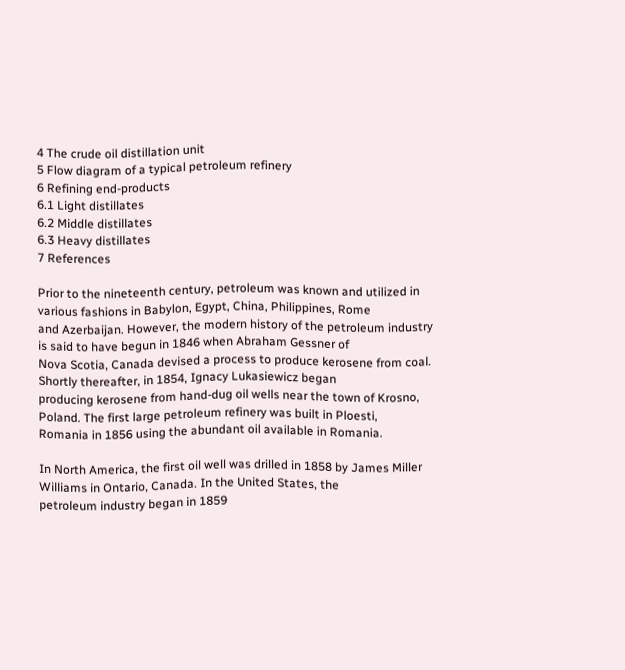4 The crude oil distillation unit
5 Flow diagram of a typical petroleum refinery
6 Refining end-products
6.1 Light distillates
6.2 Middle distillates
6.3 Heavy distillates
7 References

Prior to the nineteenth century, petroleum was known and utilized in various fashions in Babylon, Egypt, China, Philippines, Rome
and Azerbaijan. However, the modern history of the petroleum industry is said to have begun in 1846 when Abraham Gessner of
Nova Scotia, Canada devised a process to produce kerosene from coal. Shortly thereafter, in 1854, Ignacy Lukasiewicz began
producing kerosene from hand-dug oil wells near the town of Krosno, Poland. The first large petroleum refinery was built in Ploesti,
Romania in 1856 using the abundant oil available in Romania.

In North America, the first oil well was drilled in 1858 by James Miller Williams in Ontario, Canada. In the United States, the
petroleum industry began in 1859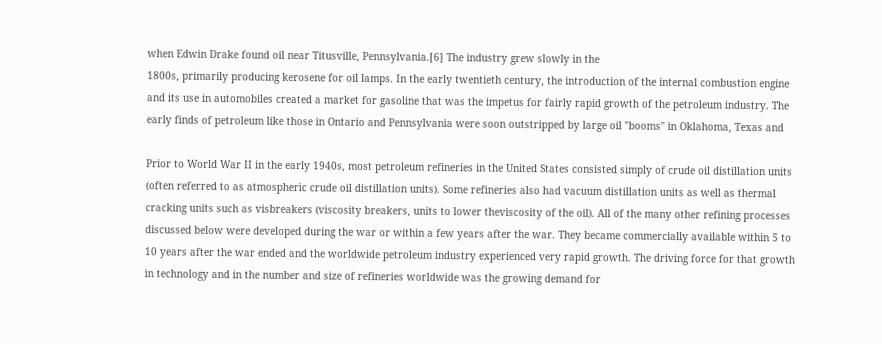when Edwin Drake found oil near Titusville, Pennsylvania.[6] The industry grew slowly in the
1800s, primarily producing kerosene for oil lamps. In the early twentieth century, the introduction of the internal combustion engine
and its use in automobiles created a market for gasoline that was the impetus for fairly rapid growth of the petroleum industry. The
early finds of petroleum like those in Ontario and Pennsylvania were soon outstripped by large oil "booms" in Oklahoma, Texas and

Prior to World War II in the early 1940s, most petroleum refineries in the United States consisted simply of crude oil distillation units
(often referred to as atmospheric crude oil distillation units). Some refineries also had vacuum distillation units as well as thermal
cracking units such as visbreakers (viscosity breakers, units to lower theviscosity of the oil). All of the many other refining processes
discussed below were developed during the war or within a few years after the war. They became commercially available within 5 to
10 years after the war ended and the worldwide petroleum industry experienced very rapid growth. The driving force for that growth
in technology and in the number and size of refineries worldwide was the growing demand for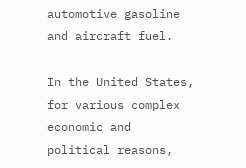automotive gasoline and aircraft fuel.

In the United States, for various complex economic and political reasons,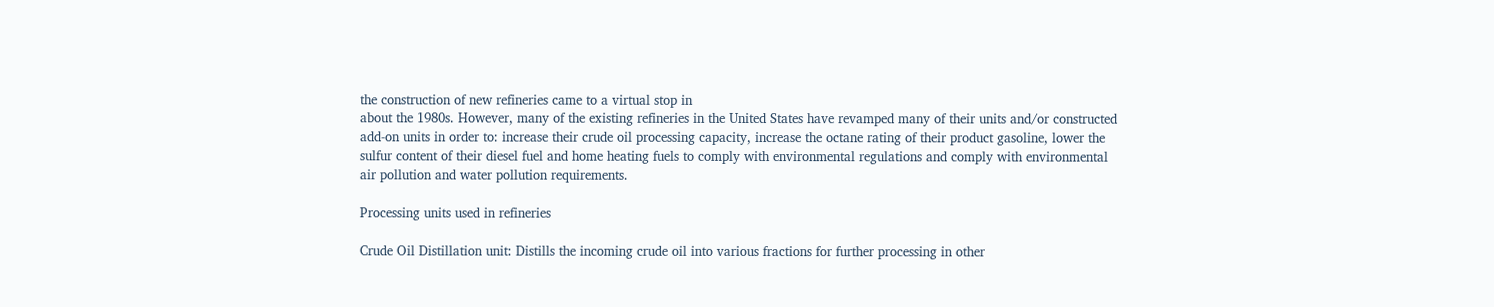the construction of new refineries came to a virtual stop in
about the 1980s. However, many of the existing refineries in the United States have revamped many of their units and/or constructed
add-on units in order to: increase their crude oil processing capacity, increase the octane rating of their product gasoline, lower the
sulfur content of their diesel fuel and home heating fuels to comply with environmental regulations and comply with environmental
air pollution and water pollution requirements.

Processing units used in refineries

Crude Oil Distillation unit: Distills the incoming crude oil into various fractions for further processing in other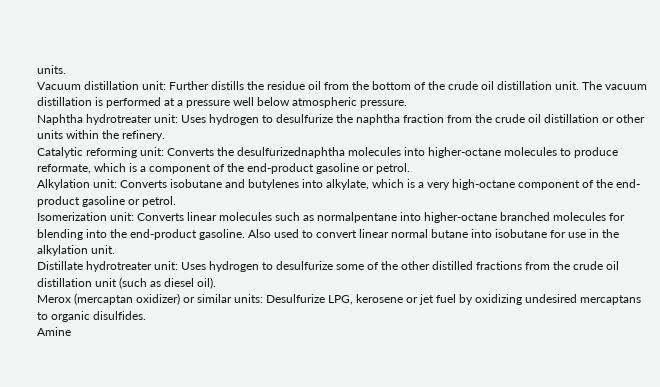units.
Vacuum distillation unit: Further distills the residue oil from the bottom of the crude oil distillation unit. The vacuum
distillation is performed at a pressure well below atmospheric pressure.
Naphtha hydrotreater unit: Uses hydrogen to desulfurize the naphtha fraction from the crude oil distillation or other
units within the refinery.
Catalytic reforming unit: Converts the desulfurizednaphtha molecules into higher-octane molecules to produce
reformate, which is a component of the end-product gasoline or petrol.
Alkylation unit: Converts isobutane and butylenes into alkylate, which is a very high-octane component of the end-
product gasoline or petrol.
Isomerization unit: Converts linear molecules such as normalpentane into higher-octane branched molecules for
blending into the end-product gasoline. Also used to convert linear normal butane into isobutane for use in the
alkylation unit.
Distillate hydrotreater unit: Uses hydrogen to desulfurize some of the other distilled fractions from the crude oil
distillation unit (such as diesel oil).
Merox (mercaptan oxidizer) or similar units: Desulfurize LPG, kerosene or jet fuel by oxidizing undesired mercaptans
to organic disulfides.
Amine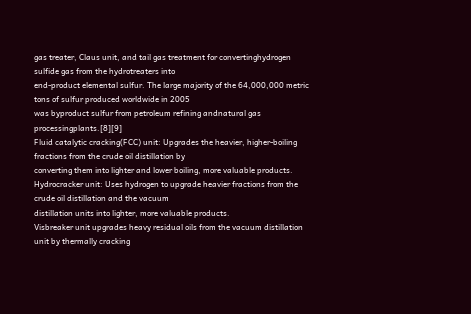gas treater, Claus unit, and tail gas treatment for convertinghydrogen sulfide gas from the hydrotreaters into
end-product elemental sulfur. The large majority of the 64,000,000 metric tons of sulfur produced worldwide in 2005
was byproduct sulfur from petroleum refining andnatural gas processingplants.[8][9]
Fluid catalytic cracking(FCC) unit: Upgrades the heavier, higher-boiling fractions from the crude oil distillation by
converting them into lighter and lower boiling, more valuable products.
Hydrocracker unit: Uses hydrogen to upgrade heavier fractions from the crude oil distillation and the vacuum
distillation units into lighter, more valuable products.
Visbreaker unit upgrades heavy residual oils from the vacuum distillation unit by thermally cracking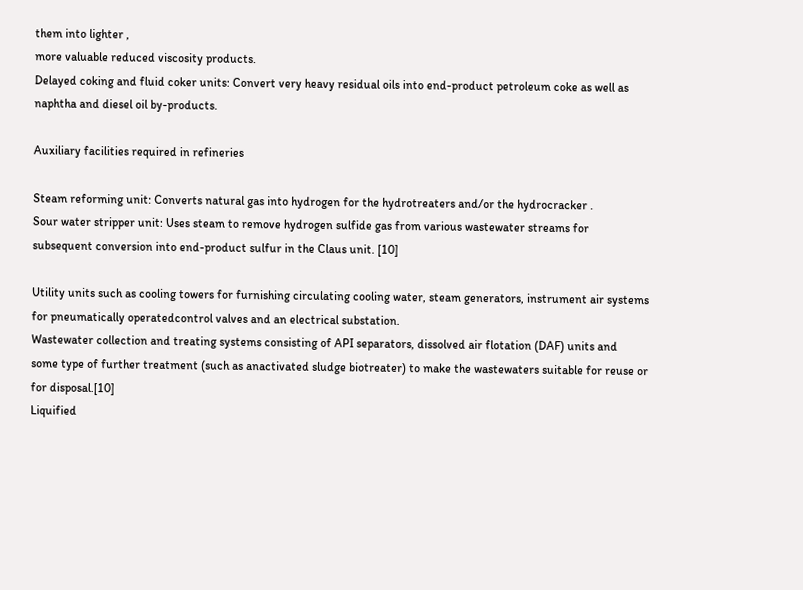them into lighter ,
more valuable reduced viscosity products.
Delayed coking and fluid coker units: Convert very heavy residual oils into end-product petroleum coke as well as
naphtha and diesel oil by-products.

Auxiliary facilities required in refineries

Steam reforming unit: Converts natural gas into hydrogen for the hydrotreaters and/or the hydrocracker .
Sour water stripper unit: Uses steam to remove hydrogen sulfide gas from various wastewater streams for
subsequent conversion into end-product sulfur in the Claus unit. [10]

Utility units such as cooling towers for furnishing circulating cooling water, steam generators, instrument air systems
for pneumatically operatedcontrol valves and an electrical substation.
Wastewater collection and treating systems consisting of API separators, dissolved air flotation (DAF) units and
some type of further treatment (such as anactivated sludge biotreater) to make the wastewaters suitable for reuse or
for disposal.[10]
Liquified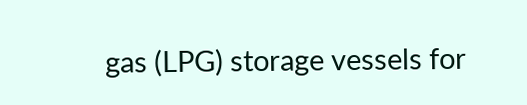gas (LPG) storage vessels for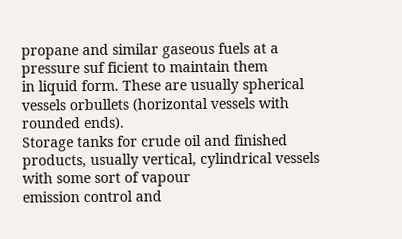propane and similar gaseous fuels at a pressure suf ficient to maintain them
in liquid form. These are usually spherical vessels orbullets (horizontal vessels with rounded ends).
Storage tanks for crude oil and finished products, usually vertical, cylindrical vessels with some sort of vapour
emission control and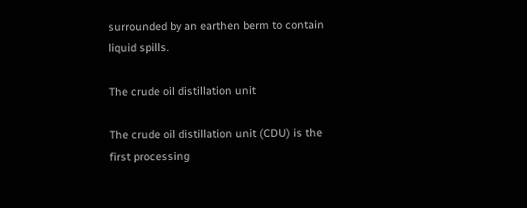surrounded by an earthen berm to contain liquid spills.

The crude oil distillation unit

The crude oil distillation unit (CDU) is the first processing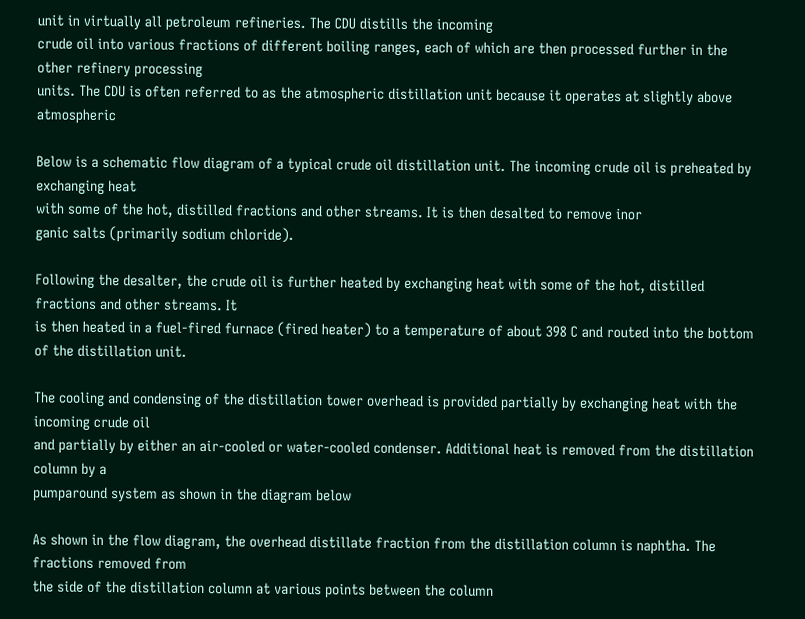unit in virtually all petroleum refineries. The CDU distills the incoming
crude oil into various fractions of different boiling ranges, each of which are then processed further in the other refinery processing
units. The CDU is often referred to as the atmospheric distillation unit because it operates at slightly above atmospheric

Below is a schematic flow diagram of a typical crude oil distillation unit. The incoming crude oil is preheated by exchanging heat
with some of the hot, distilled fractions and other streams. It is then desalted to remove inor
ganic salts (primarily sodium chloride).

Following the desalter, the crude oil is further heated by exchanging heat with some of the hot, distilled fractions and other streams. It
is then heated in a fuel-fired furnace (fired heater) to a temperature of about 398 C and routed into the bottom of the distillation unit.

The cooling and condensing of the distillation tower overhead is provided partially by exchanging heat with the incoming crude oil
and partially by either an air-cooled or water-cooled condenser. Additional heat is removed from the distillation column by a
pumparound system as shown in the diagram below

As shown in the flow diagram, the overhead distillate fraction from the distillation column is naphtha. The fractions removed from
the side of the distillation column at various points between the column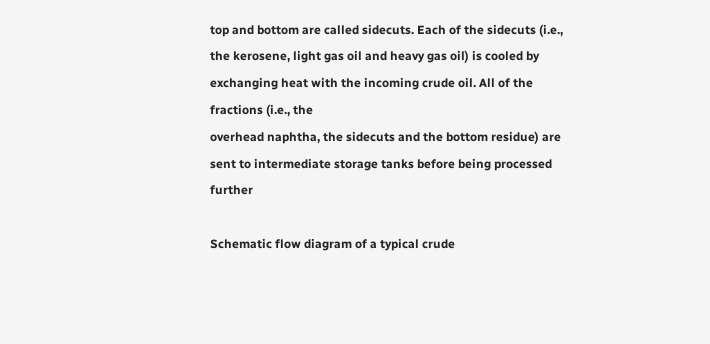top and bottom are called sidecuts. Each of the sidecuts (i.e.,
the kerosene, light gas oil and heavy gas oil) is cooled by exchanging heat with the incoming crude oil. All of the fractions (i.e., the
overhead naphtha, the sidecuts and the bottom residue) are sent to intermediate storage tanks before being processed further

Schematic flow diagram of a typical crude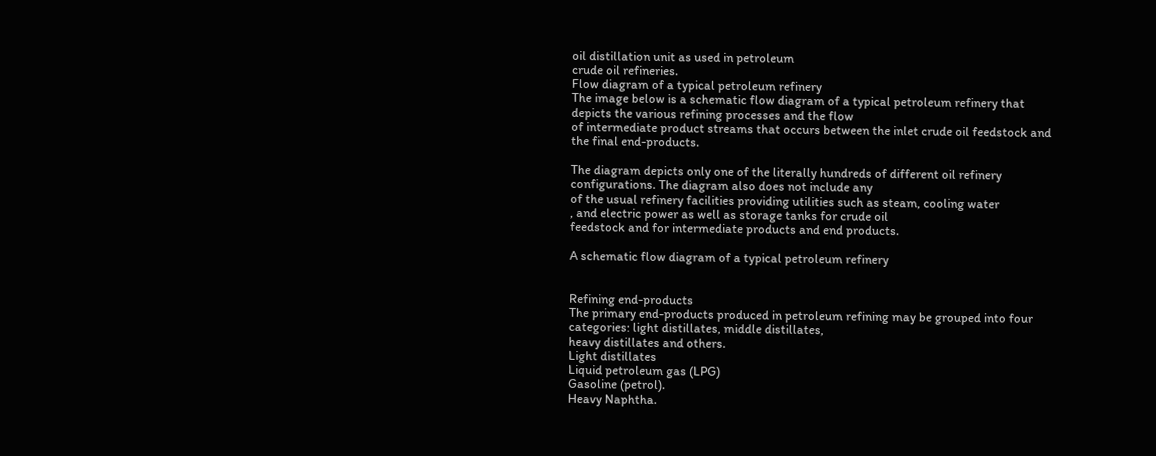oil distillation unit as used in petroleum
crude oil refineries.
Flow diagram of a typical petroleum refinery
The image below is a schematic flow diagram of a typical petroleum refinery that depicts the various refining processes and the flow
of intermediate product streams that occurs between the inlet crude oil feedstock and the final end-products.

The diagram depicts only one of the literally hundreds of different oil refinery configurations. The diagram also does not include any
of the usual refinery facilities providing utilities such as steam, cooling water
, and electric power as well as storage tanks for crude oil
feedstock and for intermediate products and end products.

A schematic flow diagram of a typical petroleum refinery


Refining end-products
The primary end-products produced in petroleum refining may be grouped into four categories: light distillates, middle distillates,
heavy distillates and others.
Light distillates
Liquid petroleum gas (LPG)
Gasoline (petrol).
Heavy Naphtha.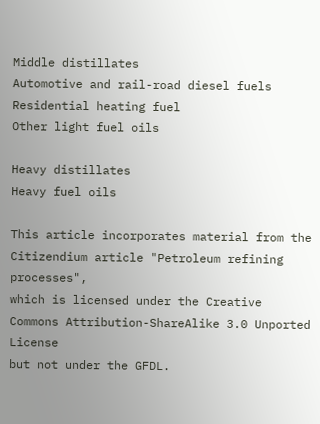Middle distillates
Automotive and rail-road diesel fuels
Residential heating fuel
Other light fuel oils

Heavy distillates
Heavy fuel oils

This article incorporates material from the Citizendium article "Petroleum refining processes",
which is licensed under the Creative Commons Attribution-ShareAlike 3.0 Unported License
but not under the GFDL.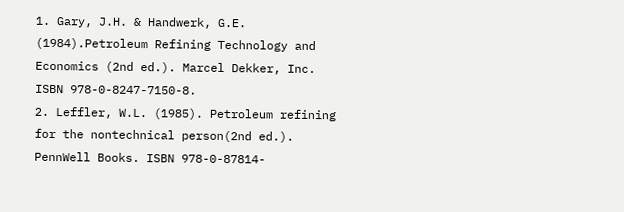1. Gary, J.H. & Handwerk, G.E. (1984).Petroleum Refining Technology and Economics (2nd ed.). Marcel Dekker, Inc.
ISBN 978-0-8247-7150-8.
2. Leffler, W.L. (1985). Petroleum refining for the nontechnical person(2nd ed.). PennWell Books. ISBN 978-0-87814-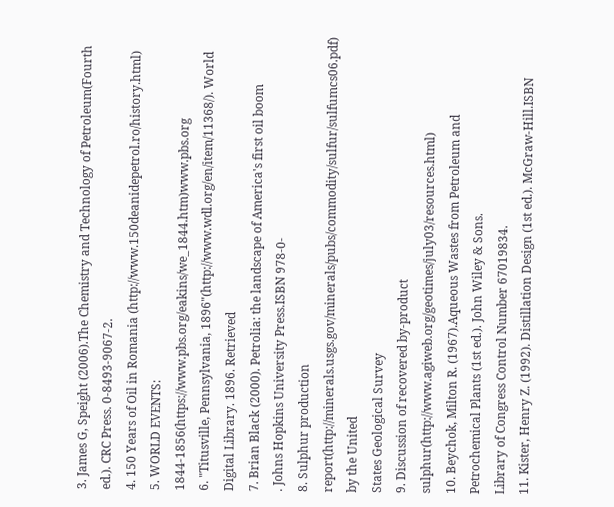3. James G, Speight (2006).The Chemistry and Technology of Petroleum(Fourth ed.). CRC Press. 0-8493-9067-2.
4. 150 Years of Oil in Romania (http://www.150deanidepetrol.ro/history.html)
5. WORLD EVENTS: 1844-1856(https://www.pbs.org/eakins/we_1844.htm)www.pbs.org
6. "Titusville, Pennsylvania, 1896"(http://www.wdl.org/en/item/11368/). World Digital Library. 1896. Retrieved
7. Brian Black (2000). Petrolia: the landscape of America's first oil boom
. Johns Hopkins University Press.ISBN 978-0-
8. Sulphur production report(http://minerals.usgs.gov/minerals/pubs/commodity/sulfur/sulfumcs06.pdf)
by the United
States Geological Survey
9. Discussion of recovered by-product sulphur(http://www.agiweb.org/geotimes/july03/resources.html)
10. Beychok, Milton R. (1967).Aqueous Wastes from Petroleum and Petrochemical Plants (1st ed.). John Wiley & Sons.
Library of Congress Control Number 67019834.
11. Kister, Henry Z. (1992). Distillation Design (1st ed.). McGraw-Hill.ISBN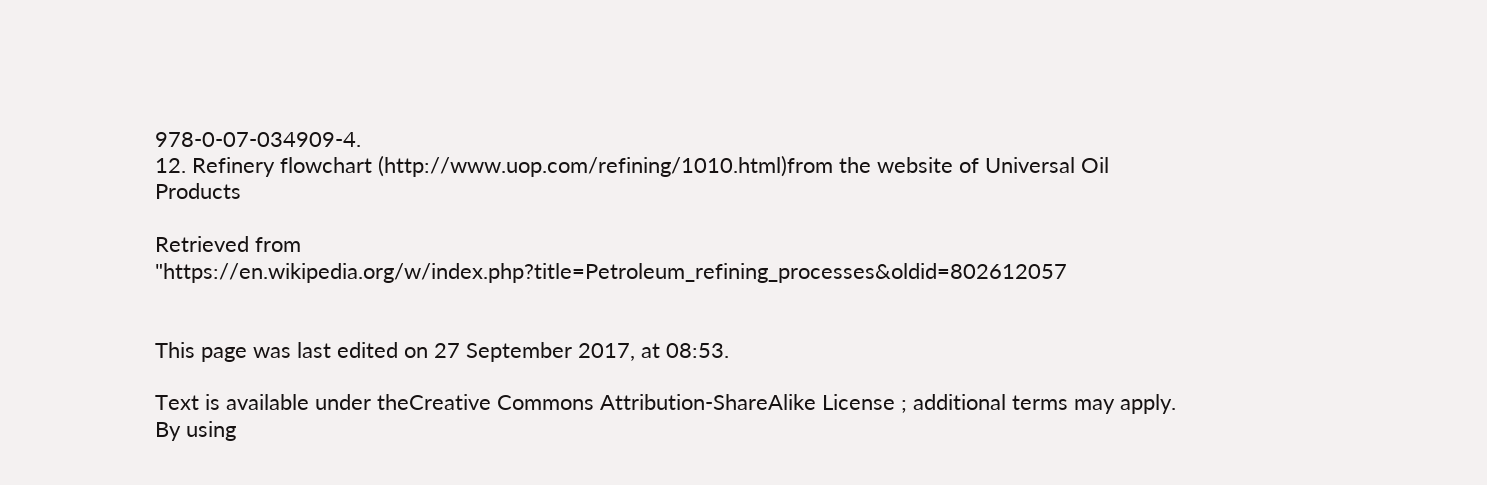978-0-07-034909-4.
12. Refinery flowchart (http://www.uop.com/refining/1010.html)from the website of Universal Oil Products

Retrieved from "https://en.wikipedia.org/w/index.php?title=Petroleum_refining_processes&oldid=802612057


This page was last edited on 27 September 2017, at 08:53.

Text is available under theCreative Commons Attribution-ShareAlike License ; additional terms may apply. By using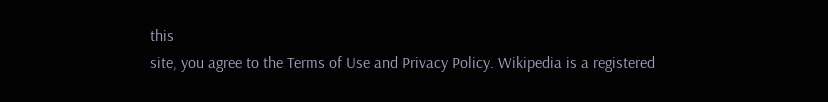this
site, you agree to the Terms of Use and Privacy Policy. Wikipedia is a registered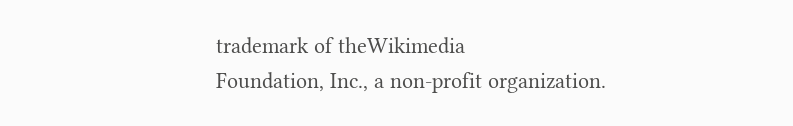trademark of theWikimedia
Foundation, Inc., a non-profit organization.